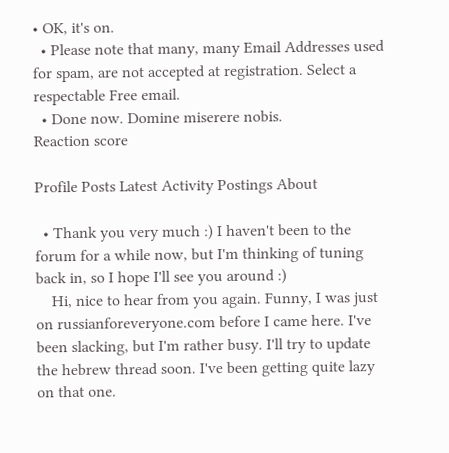• OK, it's on.
  • Please note that many, many Email Addresses used for spam, are not accepted at registration. Select a respectable Free email.
  • Done now. Domine miserere nobis.
Reaction score

Profile Posts Latest Activity Postings About

  • Thank you very much :) I haven't been to the forum for a while now, but I'm thinking of tuning back in, so I hope I'll see you around :)
    Hi, nice to hear from you again. Funny, I was just on russianforeveryone.com before I came here. I've been slacking, but I'm rather busy. I'll try to update the hebrew thread soon. I've been getting quite lazy on that one.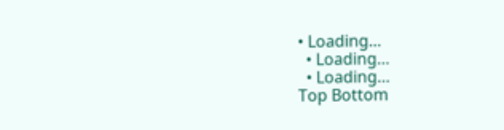• Loading…
  • Loading…
  • Loading…
Top Bottom